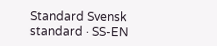Standard Svensk standard · SS-EN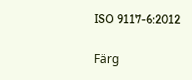ISO 9117-6:2012

Färg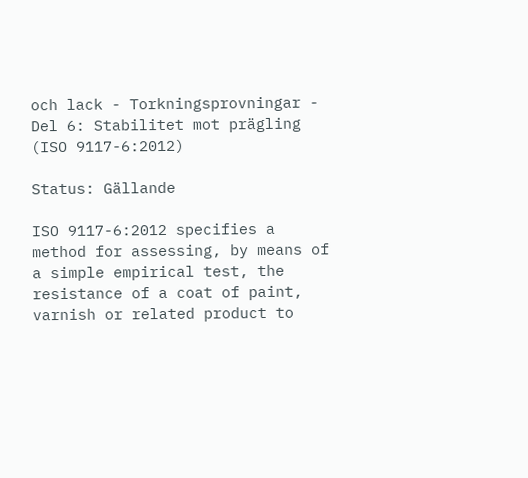och lack - Torkningsprovningar - Del 6: Stabilitet mot prägling (ISO 9117-6:2012)

Status: Gällande

ISO 9117-6:2012 specifies a method for assessing, by means of a simple empirical test, the resistance of a coat of paint, varnish or related product to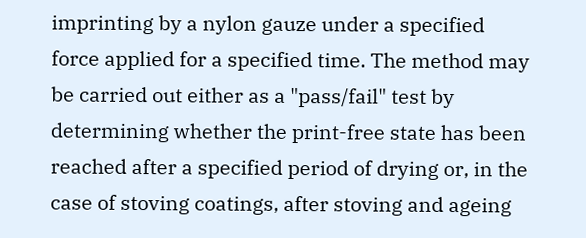imprinting by a nylon gauze under a specified force applied for a specified time. The method may be carried out either as a "pass/fail" test by determining whether the print-free state has been reached after a specified period of drying or, in the case of stoving coatings, after stoving and ageing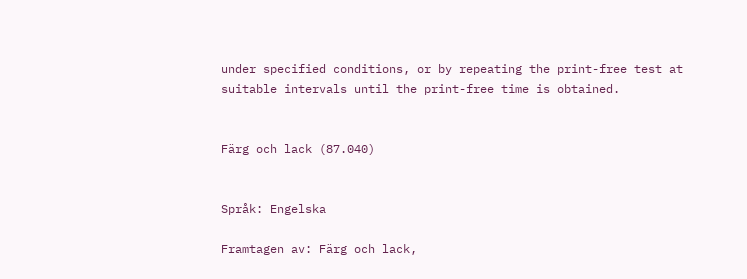under specified conditions, or by repeating the print-free test at suitable intervals until the print-free time is obtained.


Färg och lack (87.040)


Språk: Engelska

Framtagen av: Färg och lack,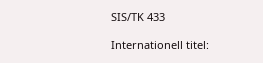SIS/TK 433

Internationell titel: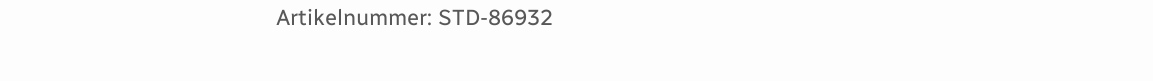Artikelnummer: STD-86932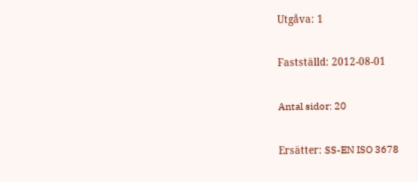Utgåva: 1

Fastställd: 2012-08-01

Antal sidor: 20

Ersätter: SS-EN ISO 3678